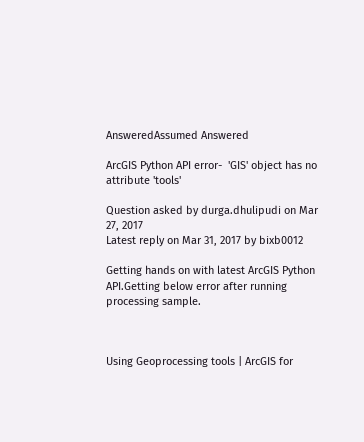AnsweredAssumed Answered

ArcGIS Python API error-  'GIS' object has no attribute 'tools'

Question asked by durga.dhulipudi on Mar 27, 2017
Latest reply on Mar 31, 2017 by bixb0012

Getting hands on with latest ArcGIS Python API.Getting below error after running processing sample.



Using Geoprocessing tools | ArcGIS for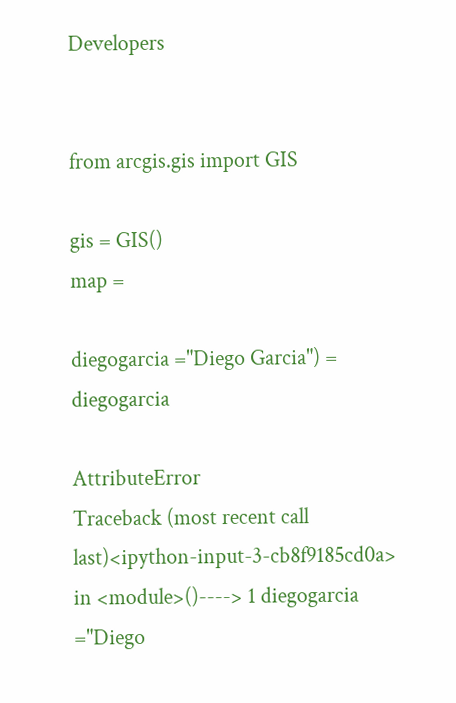Developers


from arcgis.gis import GIS

gis = GIS()
map =

diegogarcia ="Diego Garcia") = diegogarcia

AttributeError                            Traceback (most recent call last)<ipython-input-3-cb8f9185cd0a> in <module>()----> 1 diegogarcia ="Diego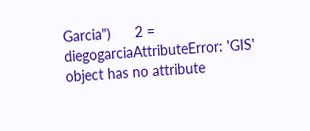Garcia")      2 = diegogarciaAttributeError: 'GIS' object has no attribute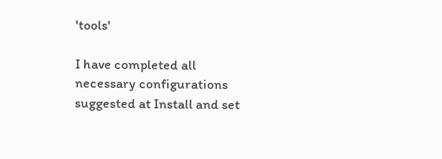'tools'

I have completed all necessary configurations suggested at Install and set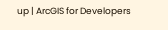up | ArcGIS for Developers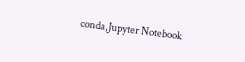conda,Jupyter Notebook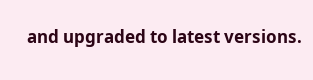and upgraded to latest versions.